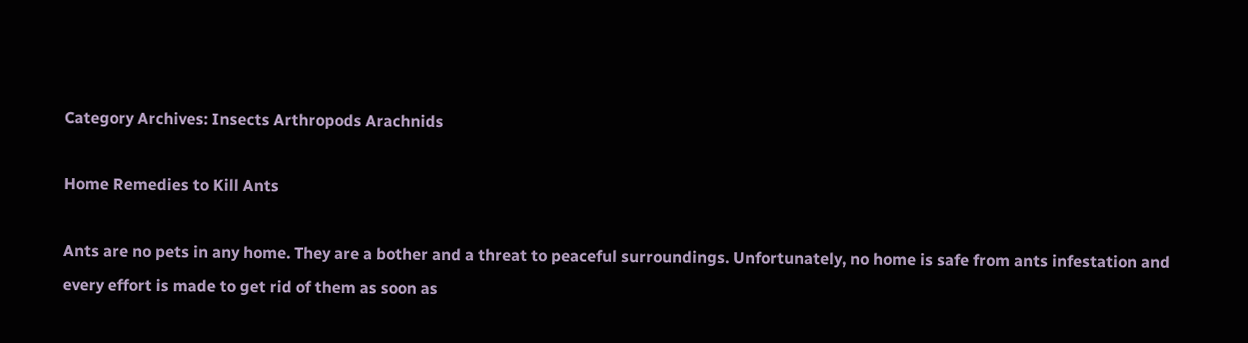Category Archives: Insects Arthropods Arachnids

Home Remedies to Kill Ants

Ants are no pets in any home. They are a bother and a threat to peaceful surroundings. Unfortunately, no home is safe from ants infestation and every effort is made to get rid of them as soon as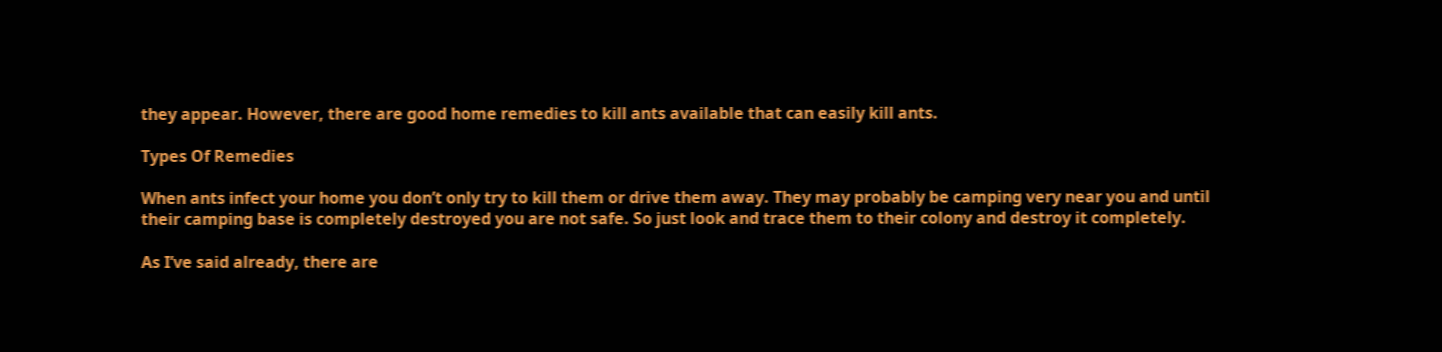they appear. However, there are good home remedies to kill ants available that can easily kill ants.

Types Of Remedies

When ants infect your home you don’t only try to kill them or drive them away. They may probably be camping very near you and until their camping base is completely destroyed you are not safe. So just look and trace them to their colony and destroy it completely.

As I’ve said already, there are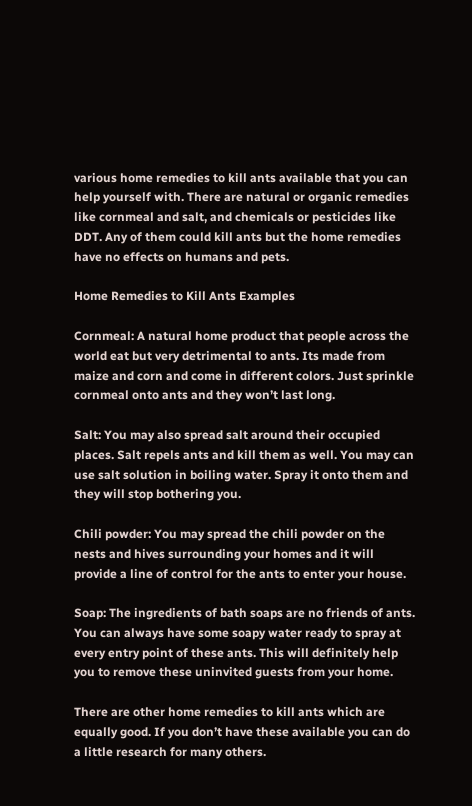various home remedies to kill ants available that you can help yourself with. There are natural or organic remedies like cornmeal and salt, and chemicals or pesticides like DDT. Any of them could kill ants but the home remedies have no effects on humans and pets.

Home Remedies to Kill Ants Examples

Cornmeal: A natural home product that people across the world eat but very detrimental to ants. Its made from maize and corn and come in different colors. Just sprinkle cornmeal onto ants and they won’t last long.

Salt: You may also spread salt around their occupied places. Salt repels ants and kill them as well. You may can use salt solution in boiling water. Spray it onto them and they will stop bothering you.

Chili powder: You may spread the chili powder on the nests and hives surrounding your homes and it will provide a line of control for the ants to enter your house.

Soap: The ingredients of bath soaps are no friends of ants. You can always have some soapy water ready to spray at every entry point of these ants. This will definitely help you to remove these uninvited guests from your home.

There are other home remedies to kill ants which are equally good. If you don’t have these available you can do a little research for many others.